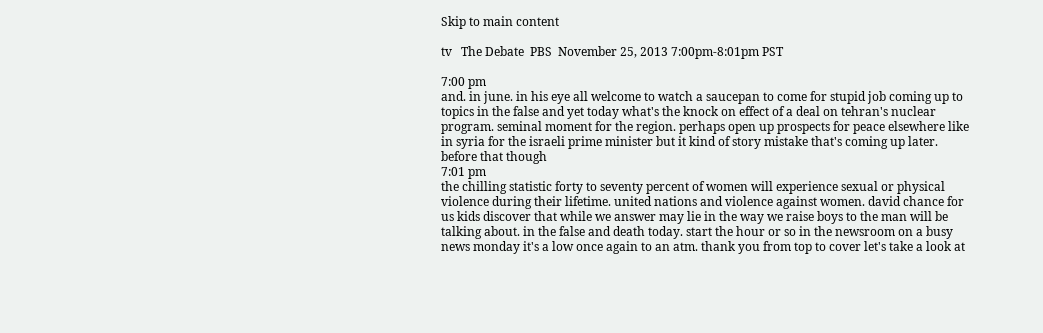Skip to main content

tv   The Debate  PBS  November 25, 2013 7:00pm-8:01pm PST

7:00 pm
and. in june. in his eye all welcome to watch a saucepan to come for stupid job coming up to topics in the false and yet today what's the knock on effect of a deal on tehran's nuclear program. seminal moment for the region. perhaps open up prospects for peace elsewhere like in syria for the israeli prime minister but it kind of story mistake that's coming up later. before that though
7:01 pm
the chilling statistic forty to seventy percent of women will experience sexual or physical violence during their lifetime. united nations and violence against women. david chance for us kids discover that while we answer may lie in the way we raise boys to the man will be talking about. in the false and death today. start the hour or so in the newsroom on a busy news monday it's a low once again to an atm. thank you from top to cover let's take a look at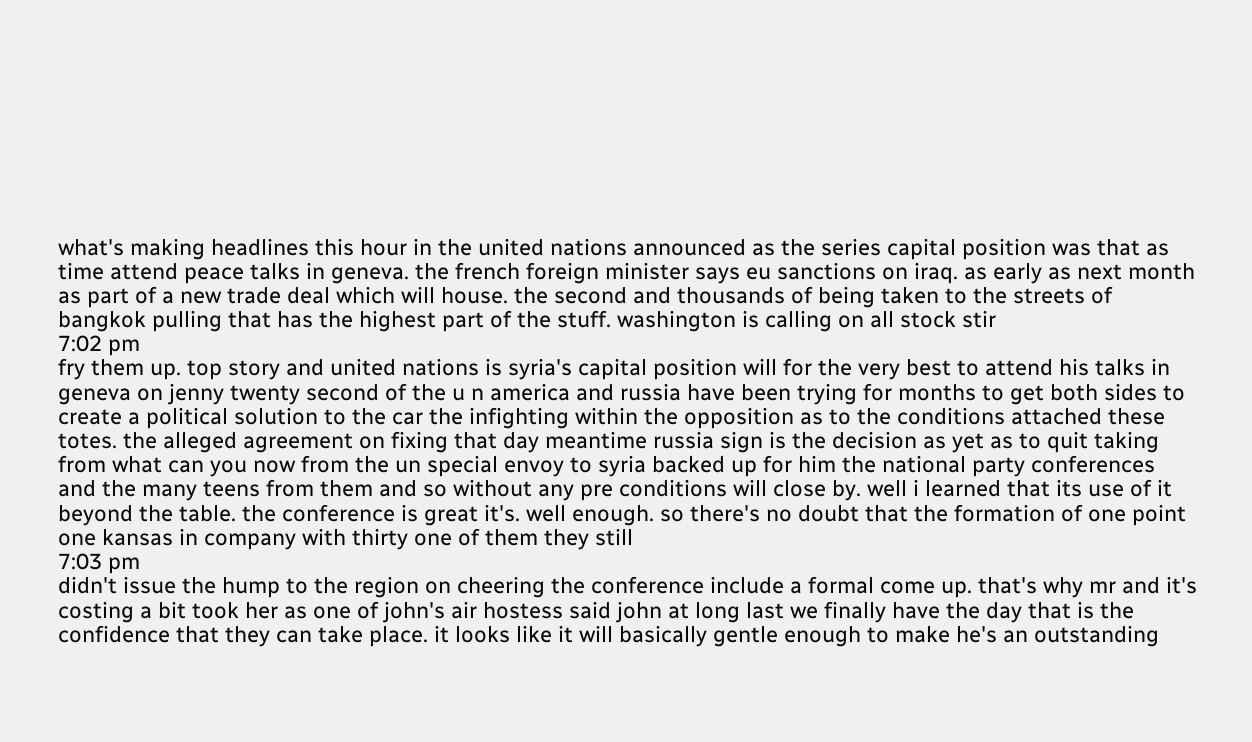what's making headlines this hour in the united nations announced as the series capital position was that as time attend peace talks in geneva. the french foreign minister says eu sanctions on iraq. as early as next month as part of a new trade deal which will house. the second and thousands of being taken to the streets of bangkok pulling that has the highest part of the stuff. washington is calling on all stock stir
7:02 pm
fry them up. top story and united nations is syria's capital position will for the very best to attend his talks in geneva on jenny twenty second of the u n america and russia have been trying for months to get both sides to create a political solution to the car the infighting within the opposition as to the conditions attached these totes. the alleged agreement on fixing that day meantime russia sign is the decision as yet as to quit taking from what can you now from the un special envoy to syria backed up for him the national party conferences and the many teens from them and so without any pre conditions will close by. well i learned that its use of it beyond the table. the conference is great it's. well enough. so there's no doubt that the formation of one point one kansas in company with thirty one of them they still
7:03 pm
didn't issue the hump to the region on cheering the conference include a formal come up. that's why mr and it's costing a bit took her as one of john's air hostess said john at long last we finally have the day that is the confidence that they can take place. it looks like it will basically gentle enough to make he's an outstanding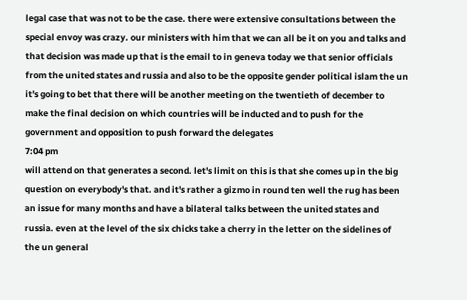legal case that was not to be the case. there were extensive consultations between the special envoy was crazy. our ministers with him that we can all be it on you and talks and that decision was made up that is the email to in geneva today we that senior officials from the united states and russia and also to be the opposite gender political islam the un it's going to bet that there will be another meeting on the twentieth of december to make the final decision on which countries will be inducted and to push for the government and opposition to push forward the delegates
7:04 pm
will attend on that generates a second. let's limit on this is that she comes up in the big question on everybody's that. and it's rather a gizmo in round ten well the rug has been an issue for many months and have a bilateral talks between the united states and russia. even at the level of the six chicks take a cherry in the letter on the sidelines of the un general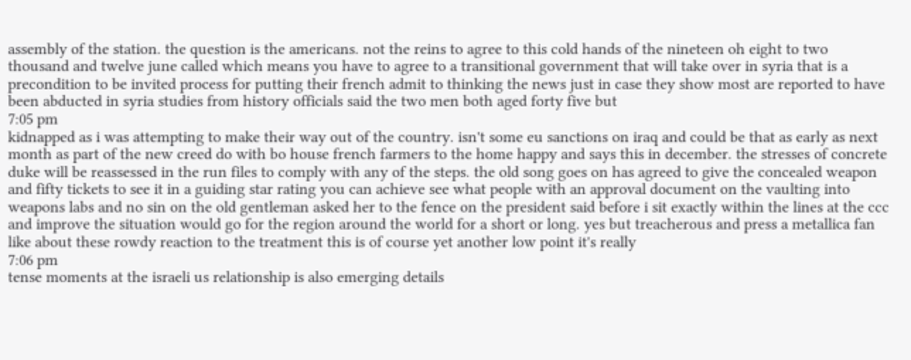assembly of the station. the question is the americans. not the reins to agree to this cold hands of the nineteen oh eight to two thousand and twelve june called which means you have to agree to a transitional government that will take over in syria that is a precondition to be invited process for putting their french admit to thinking the news just in case they show most are reported to have been abducted in syria studies from history officials said the two men both aged forty five but
7:05 pm
kidnapped as i was attempting to make their way out of the country. isn't some eu sanctions on iraq and could be that as early as next month as part of the new creed do with bo house french farmers to the home happy and says this in december. the stresses of concrete duke will be reassessed in the run files to comply with any of the steps. the old song goes on has agreed to give the concealed weapon and fifty tickets to see it in a guiding star rating you can achieve see what people with an approval document on the vaulting into weapons labs and no sin on the old gentleman asked her to the fence on the president said before i sit exactly within the lines at the ccc and improve the situation would go for the region around the world for a short or long. yes but treacherous and press a metallica fan like about these rowdy reaction to the treatment this is of course yet another low point it's really
7:06 pm
tense moments at the israeli us relationship is also emerging details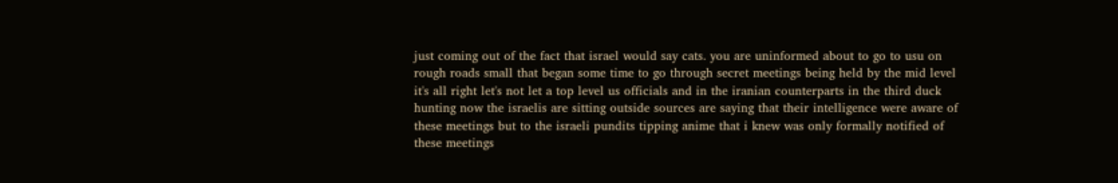just coming out of the fact that israel would say cats. you are uninformed about to go to usu on rough roads small that began some time to go through secret meetings being held by the mid level it's all right let's not let a top level us officials and in the iranian counterparts in the third duck hunting now the israelis are sitting outside sources are saying that their intelligence were aware of these meetings but to the israeli pundits tipping anime that i knew was only formally notified of these meetings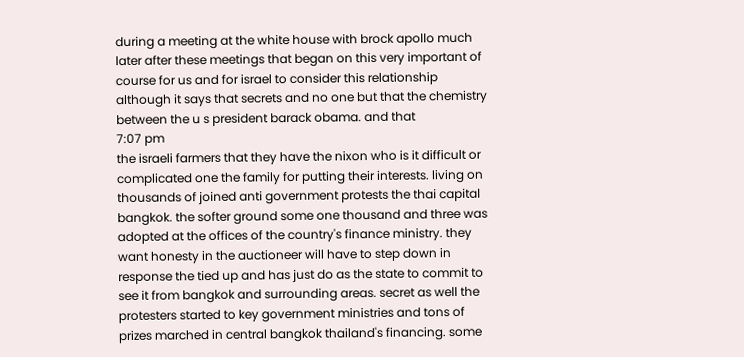during a meeting at the white house with brock apollo much later after these meetings that began on this very important of course for us and for israel to consider this relationship although it says that secrets and no one but that the chemistry between the u s president barack obama. and that
7:07 pm
the israeli farmers that they have the nixon who is it difficult or complicated one the family for putting their interests. living on thousands of joined anti government protests the thai capital bangkok. the softer ground some one thousand and three was adopted at the offices of the country's finance ministry. they want honesty in the auctioneer will have to step down in response the tied up and has just do as the state to commit to see it from bangkok and surrounding areas. secret as well the protesters started to key government ministries and tons of prizes marched in central bangkok thailand's financing. some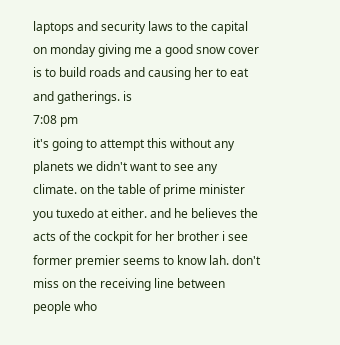laptops and security laws to the capital on monday giving me a good snow cover is to build roads and causing her to eat and gatherings. is
7:08 pm
it's going to attempt this without any planets we didn't want to see any climate. on the table of prime minister you tuxedo at either. and he believes the acts of the cockpit for her brother i see former premier seems to know lah. don't miss on the receiving line between people who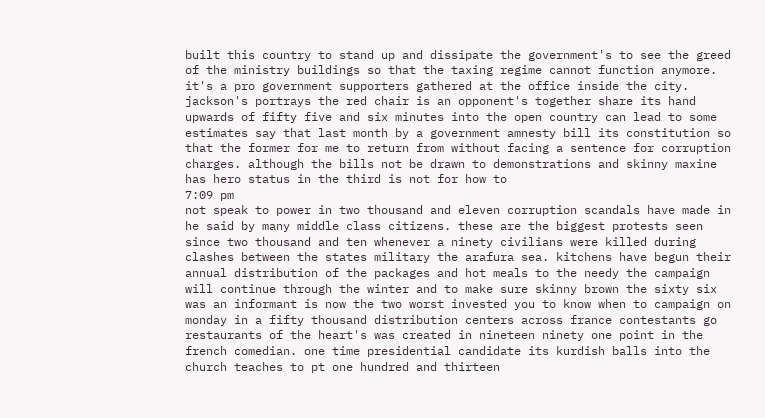built this country to stand up and dissipate the government's to see the greed of the ministry buildings so that the taxing regime cannot function anymore. it's a pro government supporters gathered at the office inside the city. jackson's portrays the red chair is an opponent's together share its hand upwards of fifty five and six minutes into the open country can lead to some estimates say that last month by a government amnesty bill its constitution so that the former for me to return from without facing a sentence for corruption charges. although the bills not be drawn to demonstrations and skinny maxine has hero status in the third is not for how to
7:09 pm
not speak to power in two thousand and eleven corruption scandals have made in he said by many middle class citizens. these are the biggest protests seen since two thousand and ten whenever a ninety civilians were killed during clashes between the states military the arafura sea. kitchens have begun their annual distribution of the packages and hot meals to the needy the campaign will continue through the winter and to make sure skinny brown the sixty six was an informant is now the two worst invested you to know when to campaign on monday in a fifty thousand distribution centers across france contestants go restaurants of the heart's was created in nineteen ninety one point in the french comedian. one time presidential candidate its kurdish balls into the church teaches to pt one hundred and thirteen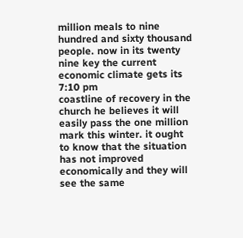million meals to nine hundred and sixty thousand people. now in its twenty nine key the current economic climate gets its
7:10 pm
coastline of recovery in the church he believes it will easily pass the one million mark this winter. it ought to know that the situation has not improved economically and they will see the same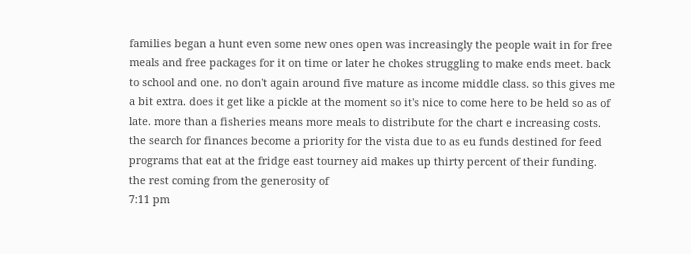families began a hunt even some new ones open was increasingly the people wait in for free meals and free packages for it on time or later he chokes struggling to make ends meet. back to school and one. no don't again around five mature as income middle class. so this gives me a bit extra. does it get like a pickle at the moment so it's nice to come here to be held so as of late. more than a fisheries means more meals to distribute for the chart e increasing costs. the search for finances become a priority for the vista due to as eu funds destined for feed programs that eat at the fridge east tourney aid makes up thirty percent of their funding. the rest coming from the generosity of
7:11 pm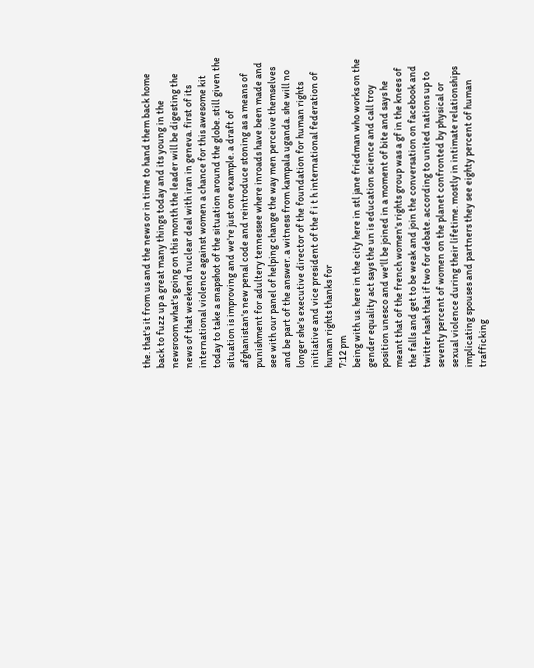the. that's it from us and the news or in time to hand them back home back to fuzz up a great many things today and its young in the newsroom what's going on this month the leader will be digesting the news of that weekend nuclear deal with iran in geneva. first of its international violence against women a chance for this awesome kit today to take a snapshot of the situation around the globe. still given the situation is improving and we're just one example. a draft of afghanistan's new penal code and reintroduce stoning as a means of punishment for adultery tennessee where inroads have been made and see with our panel of helping change the way men perceive themselves and be part of the answer. a witness from kampala uganda. she will no longer she's executive director of the foundation for human rights initiative and vice president of the f i t h international federation of human rights thanks for
7:12 pm
being with us. here in the city here in stl jane friedman who works on the gender equality act says the un is education science and call troy position unesco and we'll be joined in a moment of bite and says he meant that of the french women's rights group was a gf in the knees of the falls and get to be weak and join the conversation on facebook and twitter hash that if two for debate. according to united nations up to seventy percent of women on the planet confronted by physical or sexual violence during their lifetime. mostly in intimate relationships implicating spouses and partners they see eighty percent of human trafficking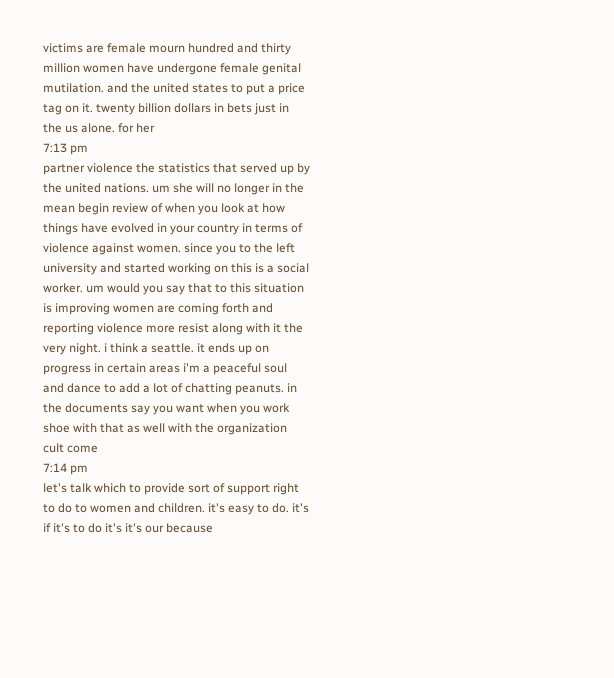victims are female mourn hundred and thirty million women have undergone female genital mutilation. and the united states to put a price tag on it. twenty billion dollars in bets just in the us alone. for her
7:13 pm
partner violence the statistics that served up by the united nations. um she will no longer in the mean begin review of when you look at how things have evolved in your country in terms of violence against women. since you to the left university and started working on this is a social worker. um would you say that to this situation is improving women are coming forth and reporting violence more resist along with it the very night. i think a seattle. it ends up on progress in certain areas i'm a peaceful soul and dance to add a lot of chatting peanuts. in the documents say you want when you work shoe with that as well with the organization cult come
7:14 pm
let's talk which to provide sort of support right to do to women and children. it's easy to do. it's if it's to do it's it's our because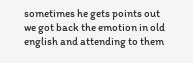sometimes he gets points out we got back the emotion in old english and attending to them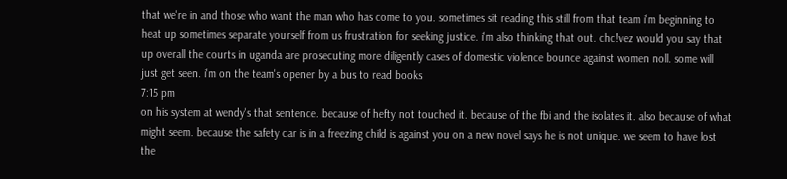that we're in and those who want the man who has come to you. sometimes sit reading this still from that team i'm beginning to heat up sometimes separate yourself from us frustration for seeking justice. i'm also thinking that out. chc!vez would you say that up overall the courts in uganda are prosecuting more diligently cases of domestic violence bounce against women noll. some will just get seen. i'm on the team's opener by a bus to read books
7:15 pm
on his system at wendy's that sentence. because of hefty not touched it. because of the fbi and the isolates it. also because of what might seem. because the safety car is in a freezing child is against you on a new novel says he is not unique. we seem to have lost the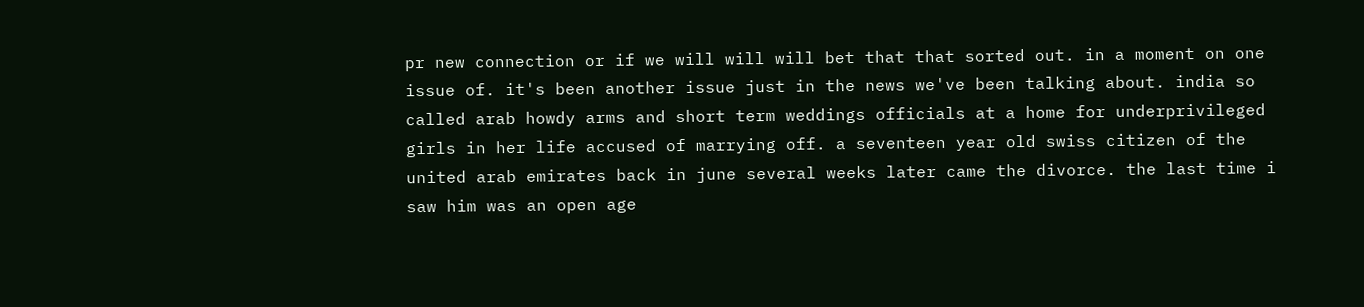pr new connection or if we will will will bet that that sorted out. in a moment on one issue of. it's been another issue just in the news we've been talking about. india so called arab howdy arms and short term weddings officials at a home for underprivileged girls in her life accused of marrying off. a seventeen year old swiss citizen of the united arab emirates back in june several weeks later came the divorce. the last time i saw him was an open age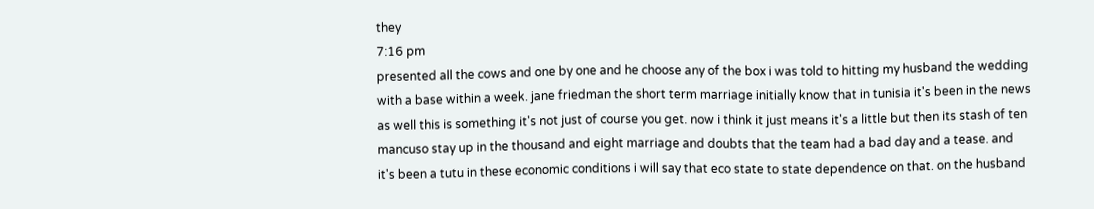they
7:16 pm
presented all the cows and one by one and he choose any of the box i was told to hitting my husband the wedding with a base within a week. jane friedman the short term marriage initially know that in tunisia it's been in the news as well this is something it's not just of course you get. now i think it just means it's a little but then its stash of ten mancuso stay up in the thousand and eight marriage and doubts that the team had a bad day and a tease. and it's been a tutu in these economic conditions i will say that eco state to state dependence on that. on the husband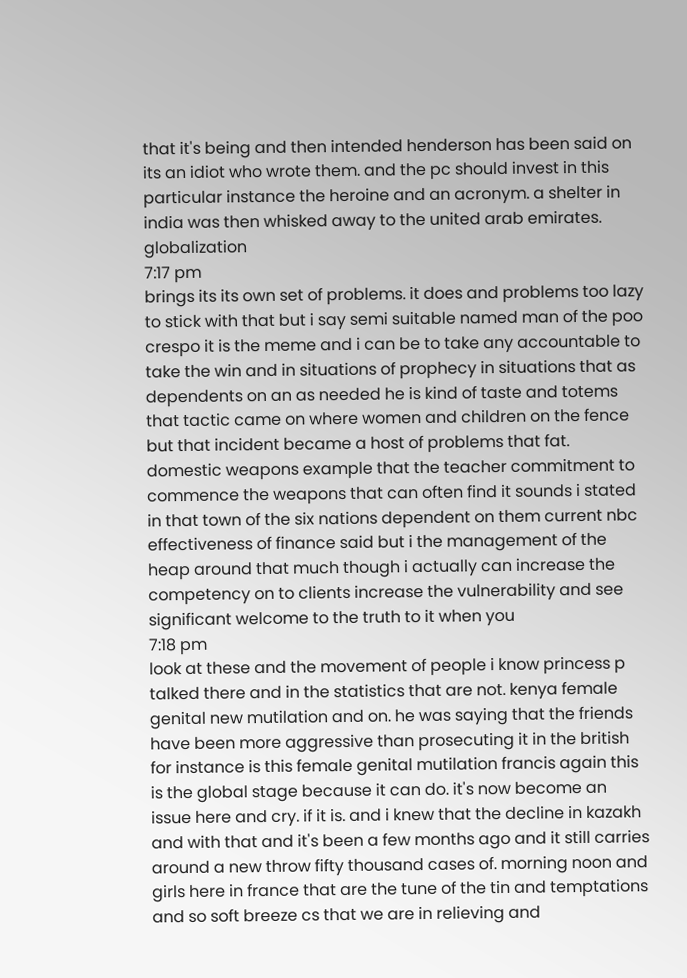that it's being and then intended henderson has been said on its an idiot who wrote them. and the pc should invest in this particular instance the heroine and an acronym. a shelter in india was then whisked away to the united arab emirates. globalization
7:17 pm
brings its its own set of problems. it does and problems too lazy to stick with that but i say semi suitable named man of the poo crespo it is the meme and i can be to take any accountable to take the win and in situations of prophecy in situations that as dependents on an as needed he is kind of taste and totems that tactic came on where women and children on the fence but that incident became a host of problems that fat. domestic weapons example that the teacher commitment to commence the weapons that can often find it sounds i stated in that town of the six nations dependent on them current nbc effectiveness of finance said but i the management of the heap around that much though i actually can increase the competency on to clients increase the vulnerability and see significant welcome to the truth to it when you
7:18 pm
look at these and the movement of people i know princess p talked there and in the statistics that are not. kenya female genital new mutilation and on. he was saying that the friends have been more aggressive than prosecuting it in the british for instance is this female genital mutilation francis again this is the global stage because it can do. it's now become an issue here and cry. if it is. and i knew that the decline in kazakh and with that and it's been a few months ago and it still carries around a new throw fifty thousand cases of. morning noon and girls here in france that are the tune of the tin and temptations and so soft breeze cs that we are in relieving and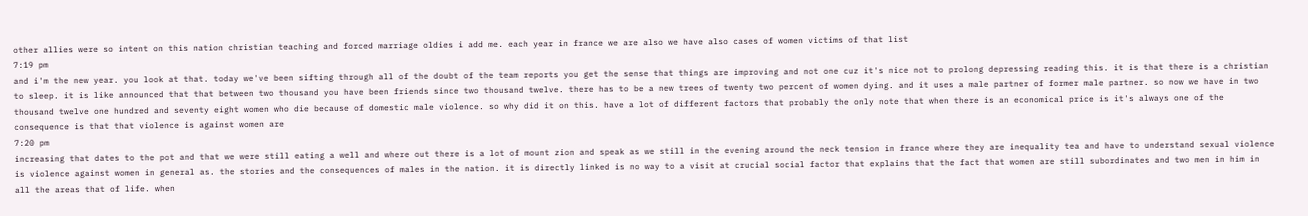other allies were so intent on this nation christian teaching and forced marriage oldies i add me. each year in france we are also we have also cases of women victims of that list
7:19 pm
and i'm the new year. you look at that. today we've been sifting through all of the doubt of the team reports you get the sense that things are improving and not one cuz it's nice not to prolong depressing reading this. it is that there is a christian to sleep. it is like announced that that between two thousand you have been friends since two thousand twelve. there has to be a new trees of twenty two percent of women dying. and it uses a male partner of former male partner. so now we have in two thousand twelve one hundred and seventy eight women who die because of domestic male violence. so why did it on this. have a lot of different factors that probably the only note that when there is an economical price is it's always one of the consequence is that that violence is against women are
7:20 pm
increasing that dates to the pot and that we were still eating a well and where out there is a lot of mount zion and speak as we still in the evening around the neck tension in france where they are inequality tea and have to understand sexual violence is violence against women in general as. the stories and the consequences of males in the nation. it is directly linked is no way to a visit at crucial social factor that explains that the fact that women are still subordinates and two men in him in all the areas that of life. when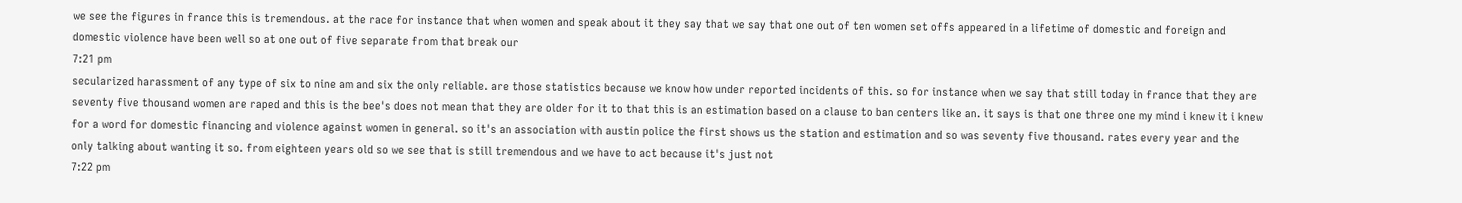we see the figures in france this is tremendous. at the race for instance that when women and speak about it they say that we say that one out of ten women set offs appeared in a lifetime of domestic and foreign and domestic violence have been well so at one out of five separate from that break our
7:21 pm
secularized harassment of any type of six to nine am and six the only reliable. are those statistics because we know how under reported incidents of this. so for instance when we say that still today in france that they are seventy five thousand women are raped and this is the bee's does not mean that they are older for it to that this is an estimation based on a clause to ban centers like an. it says is that one three one my mind i knew it i knew for a word for domestic financing and violence against women in general. so it's an association with austin police the first shows us the station and estimation and so was seventy five thousand. rates every year and the only talking about wanting it so. from eighteen years old so we see that is still tremendous and we have to act because it's just not
7:22 pm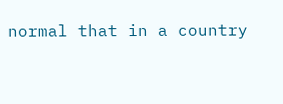normal that in a country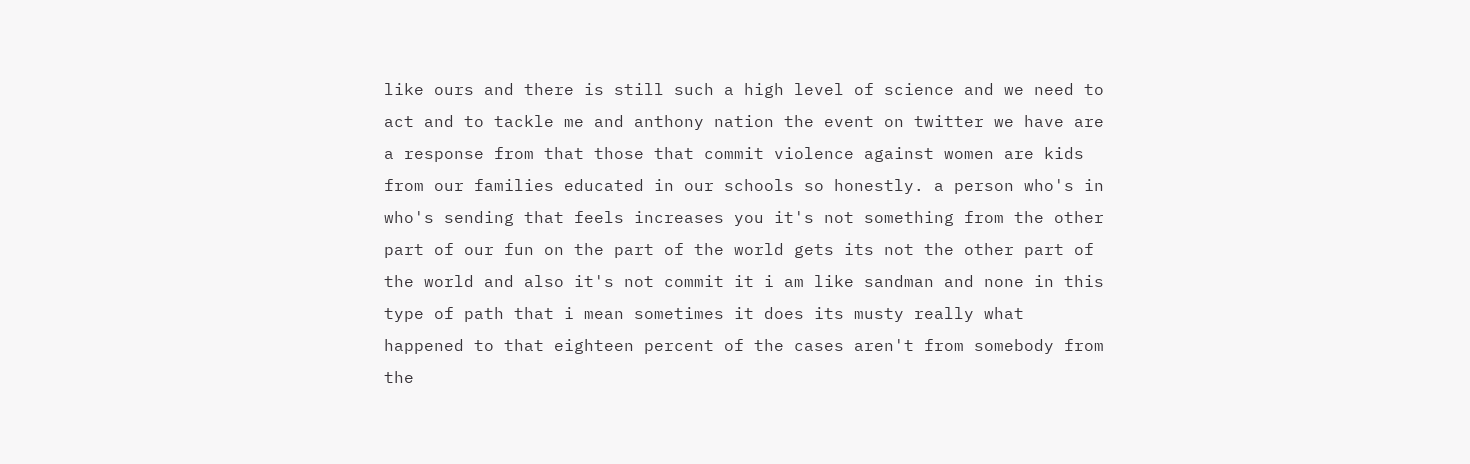like ours and there is still such a high level of science and we need to act and to tackle me and anthony nation the event on twitter we have are a response from that those that commit violence against women are kids from our families educated in our schools so honestly. a person who's in who's sending that feels increases you it's not something from the other part of our fun on the part of the world gets its not the other part of the world and also it's not commit it i am like sandman and none in this type of path that i mean sometimes it does its musty really what happened to that eighteen percent of the cases aren't from somebody from the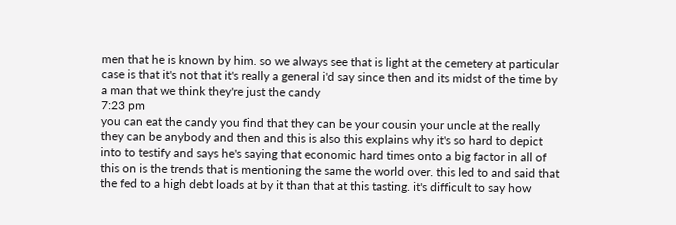men that he is known by him. so we always see that is light at the cemetery at particular case is that it's not that it's really a general i'd say since then and its midst of the time by a man that we think they're just the candy
7:23 pm
you can eat the candy you find that they can be your cousin your uncle at the really they can be anybody and then and this is also this explains why it's so hard to depict into to testify and says he's saying that economic hard times onto a big factor in all of this on is the trends that is mentioning the same the world over. this led to and said that the fed to a high debt loads at by it than that at this tasting. it's difficult to say how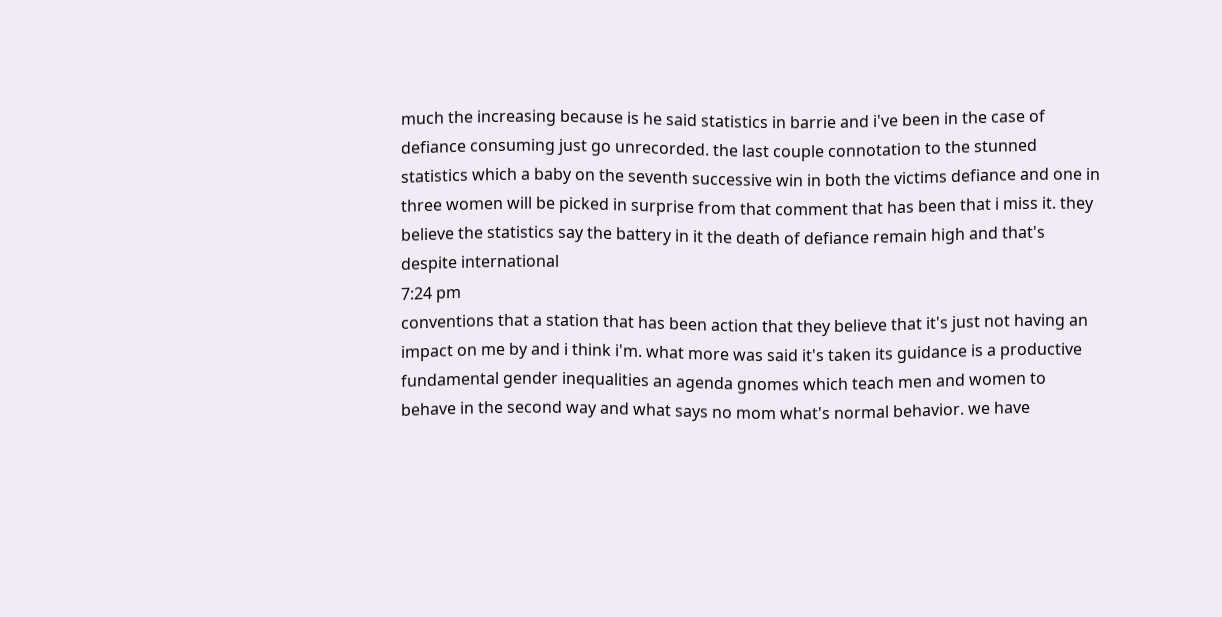much the increasing because is he said statistics in barrie and i've been in the case of defiance consuming just go unrecorded. the last couple connotation to the stunned statistics which a baby on the seventh successive win in both the victims defiance and one in three women will be picked in surprise from that comment that has been that i miss it. they believe the statistics say the battery in it the death of defiance remain high and that's despite international
7:24 pm
conventions that a station that has been action that they believe that it's just not having an impact on me by and i think i'm. what more was said it's taken its guidance is a productive fundamental gender inequalities an agenda gnomes which teach men and women to behave in the second way and what says no mom what's normal behavior. we have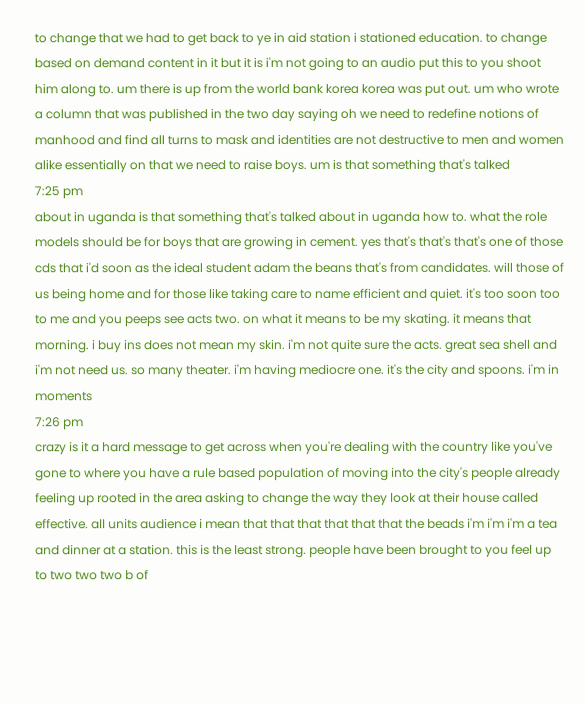to change that we had to get back to ye in aid station i stationed education. to change based on demand content in it but it is i'm not going to an audio put this to you shoot him along to. um there is up from the world bank korea korea was put out. um who wrote a column that was published in the two day saying oh we need to redefine notions of manhood and find all turns to mask and identities are not destructive to men and women alike essentially on that we need to raise boys. um is that something that's talked
7:25 pm
about in uganda is that something that's talked about in uganda how to. what the role models should be for boys that are growing in cement. yes that's that's that's one of those cds that i'd soon as the ideal student adam the beans that's from candidates. will those of us being home and for those like taking care to name efficient and quiet. it's too soon too to me and you peeps see acts two. on what it means to be my skating. it means that morning. i buy ins does not mean my skin. i'm not quite sure the acts. great sea shell and i'm not need us. so many theater. i'm having mediocre one. it's the city and spoons. i'm in moments
7:26 pm
crazy is it a hard message to get across when you're dealing with the country like you've gone to where you have a rule based population of moving into the city's people already feeling up rooted in the area asking to change the way they look at their house called effective. all units audience i mean that that that that that that the beads i'm i'm i'm a tea and dinner at a station. this is the least strong. people have been brought to you feel up to two two two b of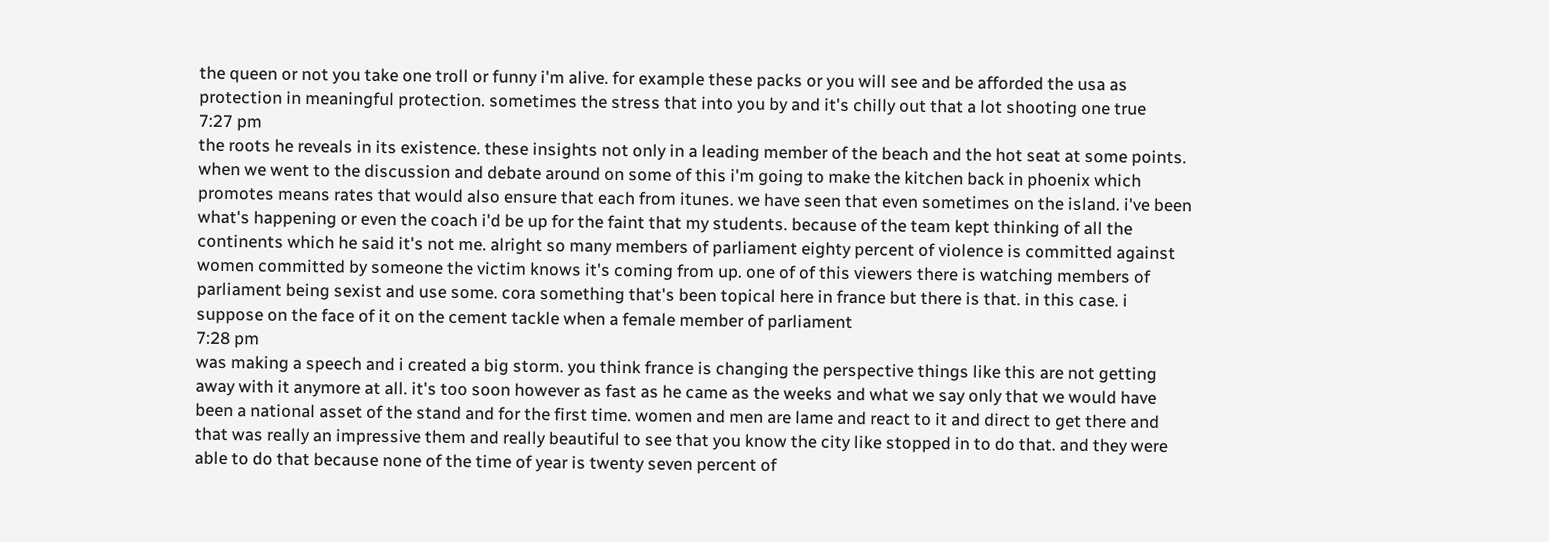the queen or not you take one troll or funny i'm alive. for example these packs or you will see and be afforded the usa as protection in meaningful protection. sometimes the stress that into you by and it's chilly out that a lot shooting one true
7:27 pm
the roots he reveals in its existence. these insights not only in a leading member of the beach and the hot seat at some points. when we went to the discussion and debate around on some of this i'm going to make the kitchen back in phoenix which promotes means rates that would also ensure that each from itunes. we have seen that even sometimes on the island. i've been what's happening or even the coach i'd be up for the faint that my students. because of the team kept thinking of all the continents which he said it's not me. alright so many members of parliament eighty percent of violence is committed against women committed by someone the victim knows it's coming from up. one of of this viewers there is watching members of parliament being sexist and use some. cora something that's been topical here in france but there is that. in this case. i suppose on the face of it on the cement tackle when a female member of parliament
7:28 pm
was making a speech and i created a big storm. you think france is changing the perspective things like this are not getting away with it anymore at all. it's too soon however as fast as he came as the weeks and what we say only that we would have been a national asset of the stand and for the first time. women and men are lame and react to it and direct to get there and that was really an impressive them and really beautiful to see that you know the city like stopped in to do that. and they were able to do that because none of the time of year is twenty seven percent of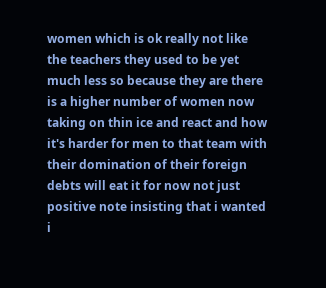women which is ok really not like the teachers they used to be yet much less so because they are there is a higher number of women now taking on thin ice and react and how it's harder for men to that team with their domination of their foreign debts will eat it for now not just positive note insisting that i wanted i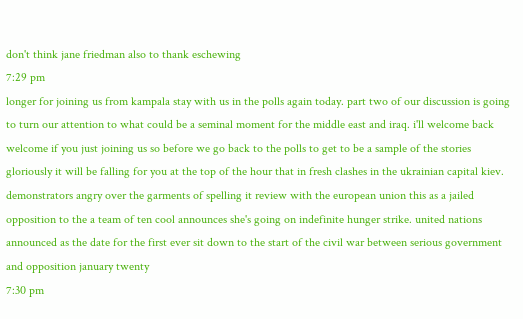don't think jane friedman also to thank eschewing
7:29 pm
longer for joining us from kampala stay with us in the polls again today. part two of our discussion is going to turn our attention to what could be a seminal moment for the middle east and iraq. i'll welcome back welcome if you just joining us so before we go back to the polls to get to be a sample of the stories gloriously it will be falling for you at the top of the hour that in fresh clashes in the ukrainian capital kiev. demonstrators angry over the garments of spelling it review with the european union this as a jailed opposition to the a team of ten cool announces she's going on indefinite hunger strike. united nations announced as the date for the first ever sit down to the start of the civil war between serious government and opposition january twenty
7:30 pm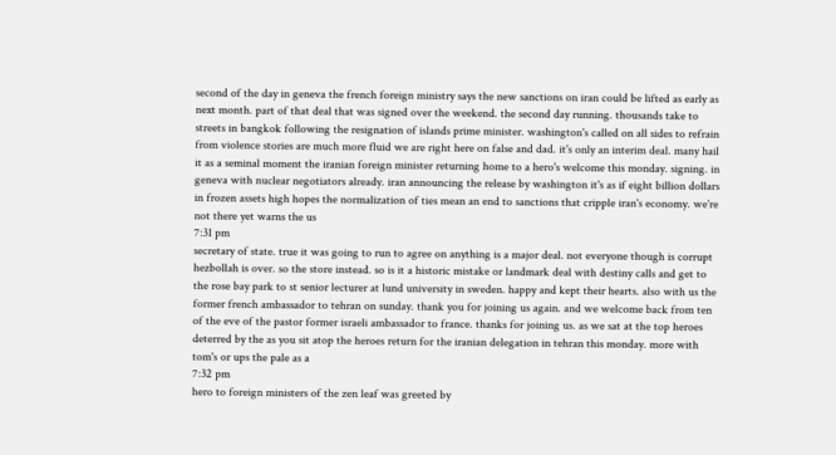second of the day in geneva the french foreign ministry says the new sanctions on iran could be lifted as early as next month. part of that deal that was signed over the weekend. the second day running. thousands take to streets in bangkok following the resignation of islands prime minister. washington's called on all sides to refrain from violence stories are much more fluid we are right here on false and dad. it's only an interim deal. many hail it as a seminal moment the iranian foreign minister returning home to a hero's welcome this monday. signing. in geneva with nuclear negotiators already. iran announcing the release by washington it's as if eight billion dollars in frozen assets high hopes the normalization of ties mean an end to sanctions that cripple iran's economy. we're not there yet warns the us
7:31 pm
secretary of state. true it was going to run to agree on anything is a major deal. not everyone though is corrupt hezbollah is over. so the store instead. so is it a historic mistake or landmark deal with destiny calls and get to the rose bay park to st senior lecturer at lund university in sweden. happy and kept their hearts. also with us the former french ambassador to tehran on sunday. thank you for joining us again. and we welcome back from ten of the eve of the pastor former israeli ambassador to france. thanks for joining us. as we sat at the top heroes deterred by the as you sit atop the heroes return for the iranian delegation in tehran this monday. more with tom's or ups the pale as a
7:32 pm
hero to foreign ministers of the zen leaf was greeted by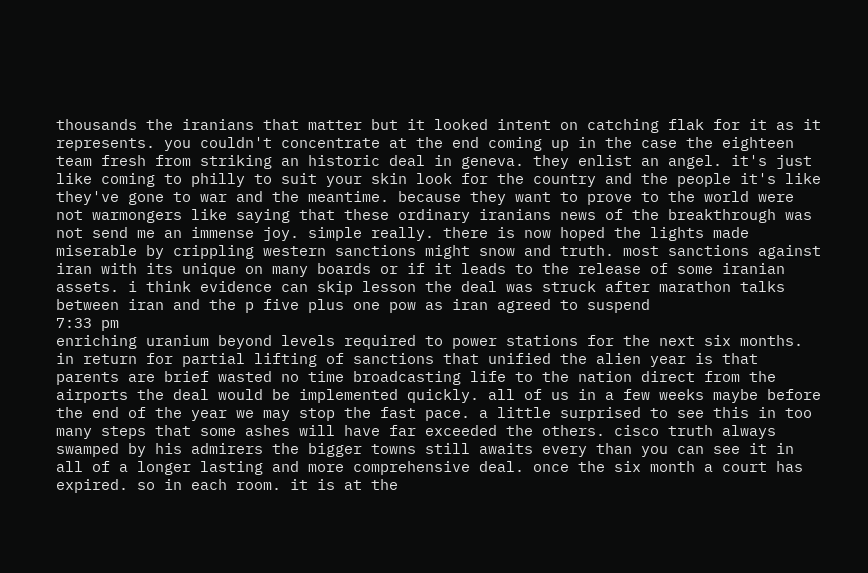thousands the iranians that matter but it looked intent on catching flak for it as it represents. you couldn't concentrate at the end coming up in the case the eighteen team fresh from striking an historic deal in geneva. they enlist an angel. it's just like coming to philly to suit your skin look for the country and the people it's like they've gone to war and the meantime. because they want to prove to the world were not warmongers like saying that these ordinary iranians news of the breakthrough was not send me an immense joy. simple really. there is now hoped the lights made miserable by crippling western sanctions might snow and truth. most sanctions against iran with its unique on many boards or if it leads to the release of some iranian assets. i think evidence can skip lesson the deal was struck after marathon talks between iran and the p five plus one pow as iran agreed to suspend
7:33 pm
enriching uranium beyond levels required to power stations for the next six months. in return for partial lifting of sanctions that unified the alien year is that parents are brief wasted no time broadcasting life to the nation direct from the airports the deal would be implemented quickly. all of us in a few weeks maybe before the end of the year we may stop the fast pace. a little surprised to see this in too many steps that some ashes will have far exceeded the others. cisco truth always swamped by his admirers the bigger towns still awaits every than you can see it in all of a longer lasting and more comprehensive deal. once the six month a court has expired. so in each room. it is at the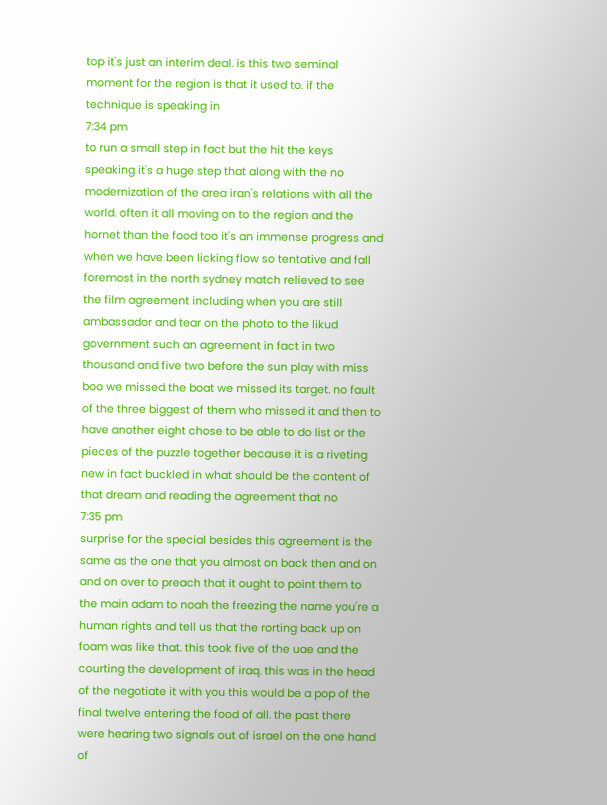top it's just an interim deal. is this two seminal moment for the region is that it used to. if the technique is speaking in
7:34 pm
to run a small step in fact but the hit the keys speaking it's a huge step that along with the no modernization of the area iran's relations with all the world. often it all moving on to the region and the hornet than the food too it's an immense progress and when we have been licking flow so tentative and fall foremost in the north sydney match relieved to see the film agreement including when you are still ambassador and tear on the photo to the likud government such an agreement in fact in two thousand and five two before the sun play with miss boo we missed the boat we missed its target. no fault of the three biggest of them who missed it and then to have another eight chose to be able to do list or the pieces of the puzzle together because it is a riveting new in fact buckled in what should be the content of that dream and reading the agreement that no
7:35 pm
surprise for the special besides this agreement is the same as the one that you almost on back then and on and on over to preach that it ought to point them to the main adam to noah the freezing the name you're a human rights and tell us that the rorting back up on foam was like that. this took five of the uae and the courting the development of iraq. this was in the head of the negotiate it with you this would be a pop of the final twelve entering the food of all. the past there were hearing two signals out of israel on the one hand of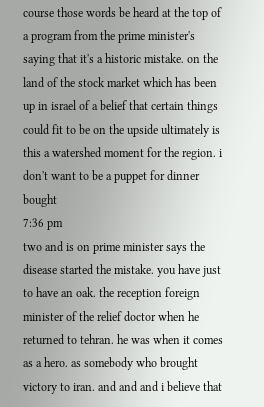course those words be heard at the top of a program from the prime minister's saying that it's a historic mistake. on the land of the stock market which has been up in israel of a belief that certain things could fit to be on the upside ultimately is this a watershed moment for the region. i don't want to be a puppet for dinner bought
7:36 pm
two and is on prime minister says the disease started the mistake. you have just to have an oak. the reception foreign minister of the relief doctor when he returned to tehran. he was when it comes as a hero. as somebody who brought victory to iran. and and and i believe that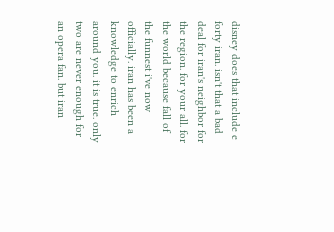disney does that include e forty iran. isn't that a bad deal for iran's neighbor for the region. for your all. for the world because fall of the funnest i've now officially. iran has been a knowledge to enrich around you. it is true. only two are never enough for an opera fan. but iran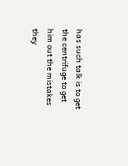has such talk is to get the centrifuge to get him out the mistakes they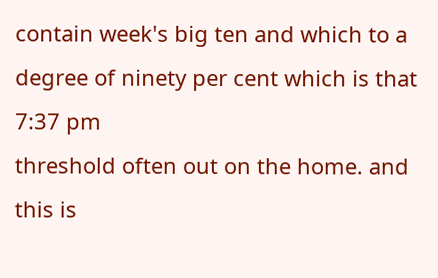contain week's big ten and which to a degree of ninety per cent which is that
7:37 pm
threshold often out on the home. and this is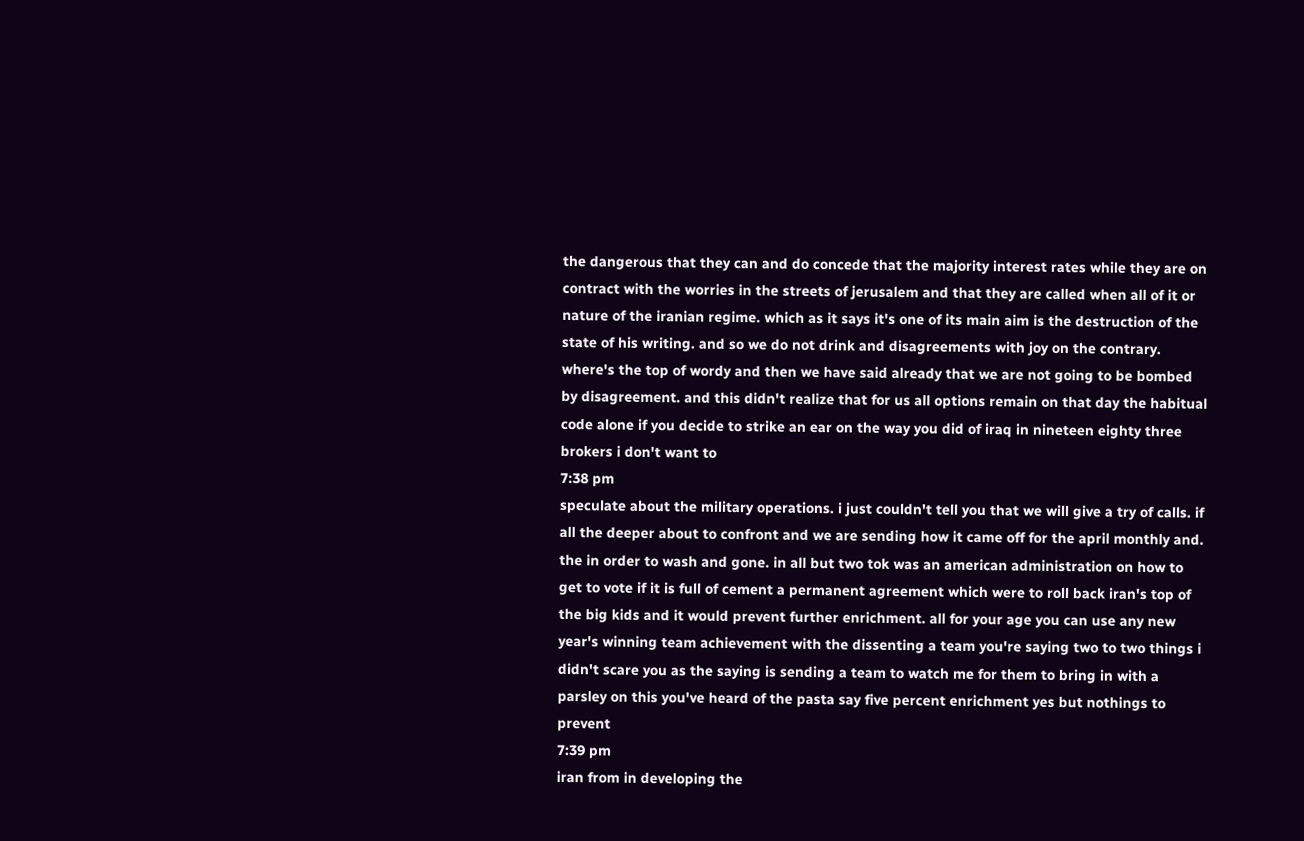the dangerous that they can and do concede that the majority interest rates while they are on contract with the worries in the streets of jerusalem and that they are called when all of it or nature of the iranian regime. which as it says it's one of its main aim is the destruction of the state of his writing. and so we do not drink and disagreements with joy on the contrary. where's the top of wordy and then we have said already that we are not going to be bombed by disagreement. and this didn't realize that for us all options remain on that day the habitual code alone if you decide to strike an ear on the way you did of iraq in nineteen eighty three brokers i don't want to
7:38 pm
speculate about the military operations. i just couldn't tell you that we will give a try of calls. if all the deeper about to confront and we are sending how it came off for the april monthly and. the in order to wash and gone. in all but two tok was an american administration on how to get to vote if it is full of cement a permanent agreement which were to roll back iran's top of the big kids and it would prevent further enrichment. all for your age you can use any new year's winning team achievement with the dissenting a team you're saying two to two things i didn't scare you as the saying is sending a team to watch me for them to bring in with a parsley on this you've heard of the pasta say five percent enrichment yes but nothings to prevent
7:39 pm
iran from in developing the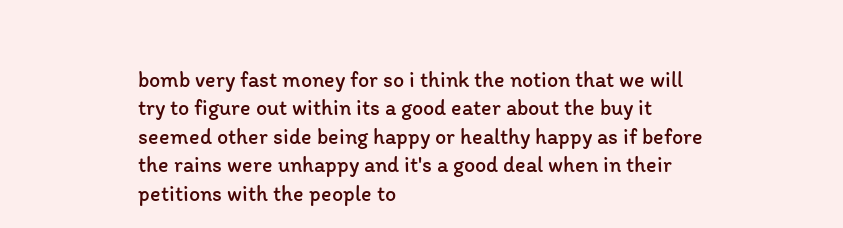bomb very fast money for so i think the notion that we will try to figure out within its a good eater about the buy it seemed other side being happy or healthy happy as if before the rains were unhappy and it's a good deal when in their petitions with the people to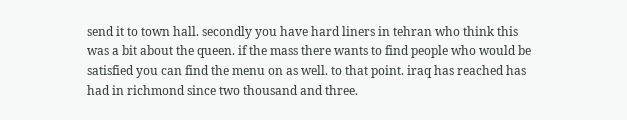send it to town hall. secondly you have hard liners in tehran who think this was a bit about the queen. if the mass there wants to find people who would be satisfied you can find the menu on as well. to that point. iraq has reached has had in richmond since two thousand and three.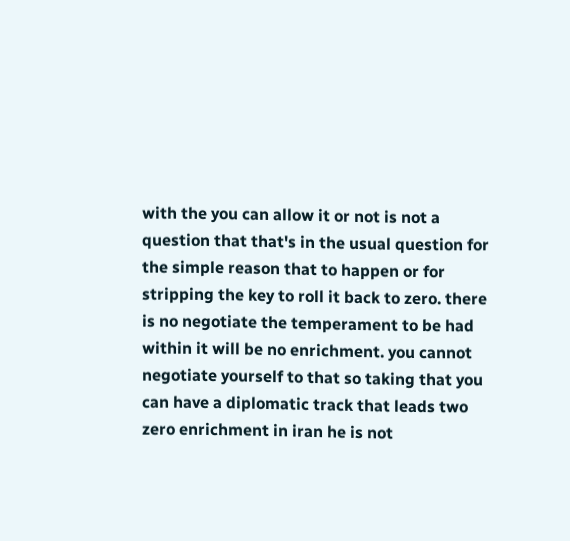with the you can allow it or not is not a question that that's in the usual question for the simple reason that to happen or for stripping the key to roll it back to zero. there is no negotiate the temperament to be had within it will be no enrichment. you cannot negotiate yourself to that so taking that you can have a diplomatic track that leads two zero enrichment in iran he is not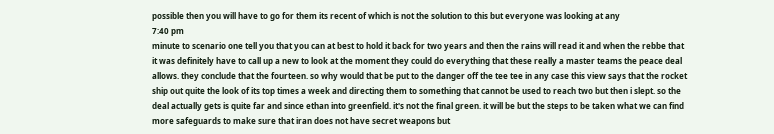possible then you will have to go for them its recent of which is not the solution to this but everyone was looking at any
7:40 pm
minute to scenario one tell you that you can at best to hold it back for two years and then the rains will read it and when the rebbe that it was definitely have to call up a new to look at the moment they could do everything that these really a master teams the peace deal allows. they conclude that the fourteen. so why would that be put to the danger off the tee tee in any case this view says that the rocket ship out quite the look of its top times a week and directing them to something that cannot be used to reach two but then i slept. so the deal actually gets is quite far and since ethan into greenfield. it's not the final green. it will be but the steps to be taken what we can find more safeguards to make sure that iran does not have secret weapons but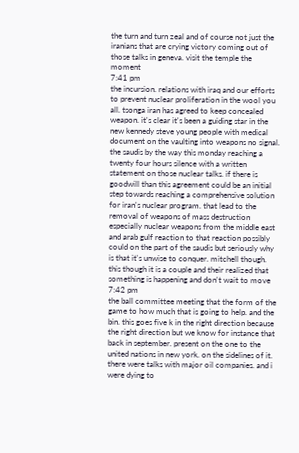the turn and turn zeal and of course not just the iranians that are crying victory coming out of those talks in geneva. visit the temple the moment
7:41 pm
the incursion. relations with iraq and our efforts to prevent nuclear proliferation in the wool you all. tsonga iran has agreed to keep concealed weapon. it's clear it's been a guiding star in the new kennedy steve young people with medical document on the vaulting into weapons no signal. the saudis by the way this monday reaching a twenty four hours silence with a written statement on those nuclear talks. if there is goodwill than this agreement could be an initial step towards reaching a comprehensive solution for iran's nuclear program. that lead to the removal of weapons of mass destruction especially nuclear weapons from the middle east and arab gulf reaction to that reaction possibly could on the part of the saudis but seriously why is that it's unwise to conquer. mitchell though. this though it is a couple and their realized that something is happening and don't wait to move
7:42 pm
the ball committee meeting that the form of the game to how much that is going to help. and the bin. this goes five k in the right direction because the right direction but we know for instance that back in september. present on the one to the united nations in new york. on the sidelines of it. there were talks with major oil companies. and i were dying to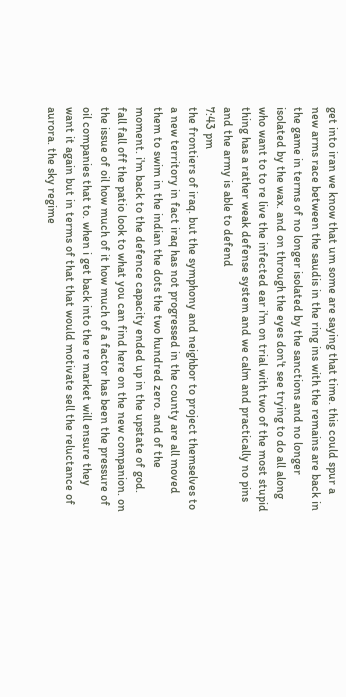get into iran we know that um some are saying that time. this could spur a new arms race between the saudis in the ring ins with the remains are back in the game in terms of no longer isolated by the sanctions and no longer isolated by the wax. and on through the eyes don't see trying to do all along who want to to re live the infected ear i'm on trial with two of the most stupid thing has a rather weak defense system and we calm and practically no pins and the army is able to defend
7:43 pm
the frontiers of iraq. but the symphony and neighbor to project themselves to a new territory in fact iraq has not progressed in the county are all moved them to swim in the indian the dots the two hundred zero. and of the moment. i'm back to the defence capacity ended up in the upstate of god. fall fall off the patio look to what you can find here on the new companion. on the issue of oil how much of it how much of a factor has been the pressure of oil companies that to. when i get back into the re market will ensure they want it again but in terms of that that would motivate sell the reluctance of aurora. the sky regime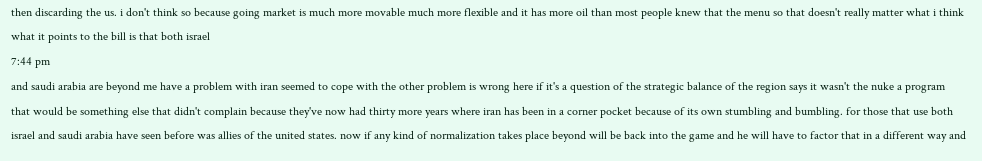then discarding the us. i don't think so because going market is much more movable much more flexible and it has more oil than most people knew that the menu so that doesn't really matter what i think what it points to the bill is that both israel
7:44 pm
and saudi arabia are beyond me have a problem with iran seemed to cope with the other problem is wrong here if it's a question of the strategic balance of the region says it wasn't the nuke a program that would be something else that didn't complain because they've now had thirty more years where iran has been in a corner pocket because of its own stumbling and bumbling. for those that use both israel and saudi arabia have seen before was allies of the united states. now if any kind of normalization takes place beyond will be back into the game and he will have to factor that in a different way and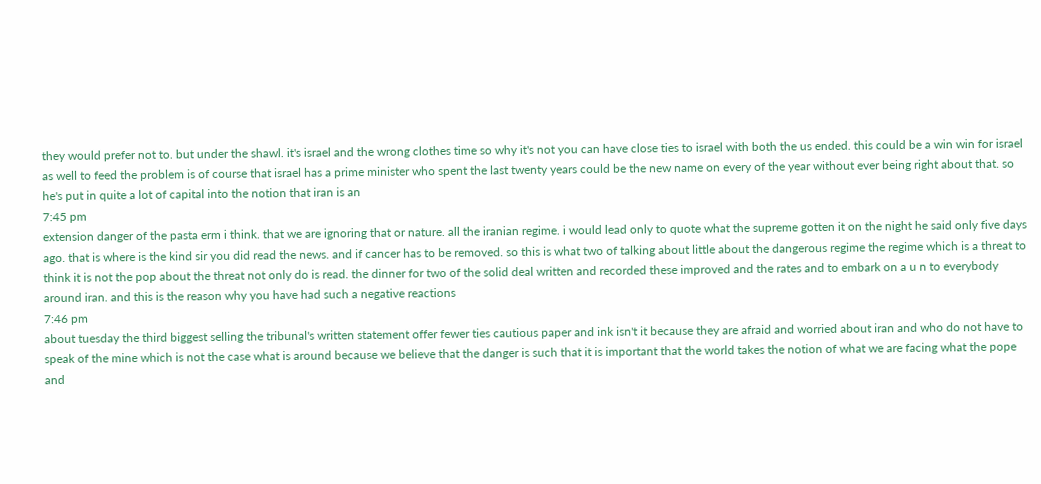they would prefer not to. but under the shawl. it's israel and the wrong clothes time so why it's not you can have close ties to israel with both the us ended. this could be a win win for israel as well to feed the problem is of course that israel has a prime minister who spent the last twenty years could be the new name on every of the year without ever being right about that. so he's put in quite a lot of capital into the notion that iran is an
7:45 pm
extension danger of the pasta erm i think. that we are ignoring that or nature. all the iranian regime. i would lead only to quote what the supreme gotten it on the night he said only five days ago. that is where is the kind sir you did read the news. and if cancer has to be removed. so this is what two of talking about little about the dangerous regime the regime which is a threat to think it is not the pop about the threat not only do is read. the dinner for two of the solid deal written and recorded these improved and the rates and to embark on a u n to everybody around iran. and this is the reason why you have had such a negative reactions
7:46 pm
about tuesday the third biggest selling the tribunal's written statement offer fewer ties cautious paper and ink isn't it because they are afraid and worried about iran and who do not have to speak of the mine which is not the case what is around because we believe that the danger is such that it is important that the world takes the notion of what we are facing what the pope and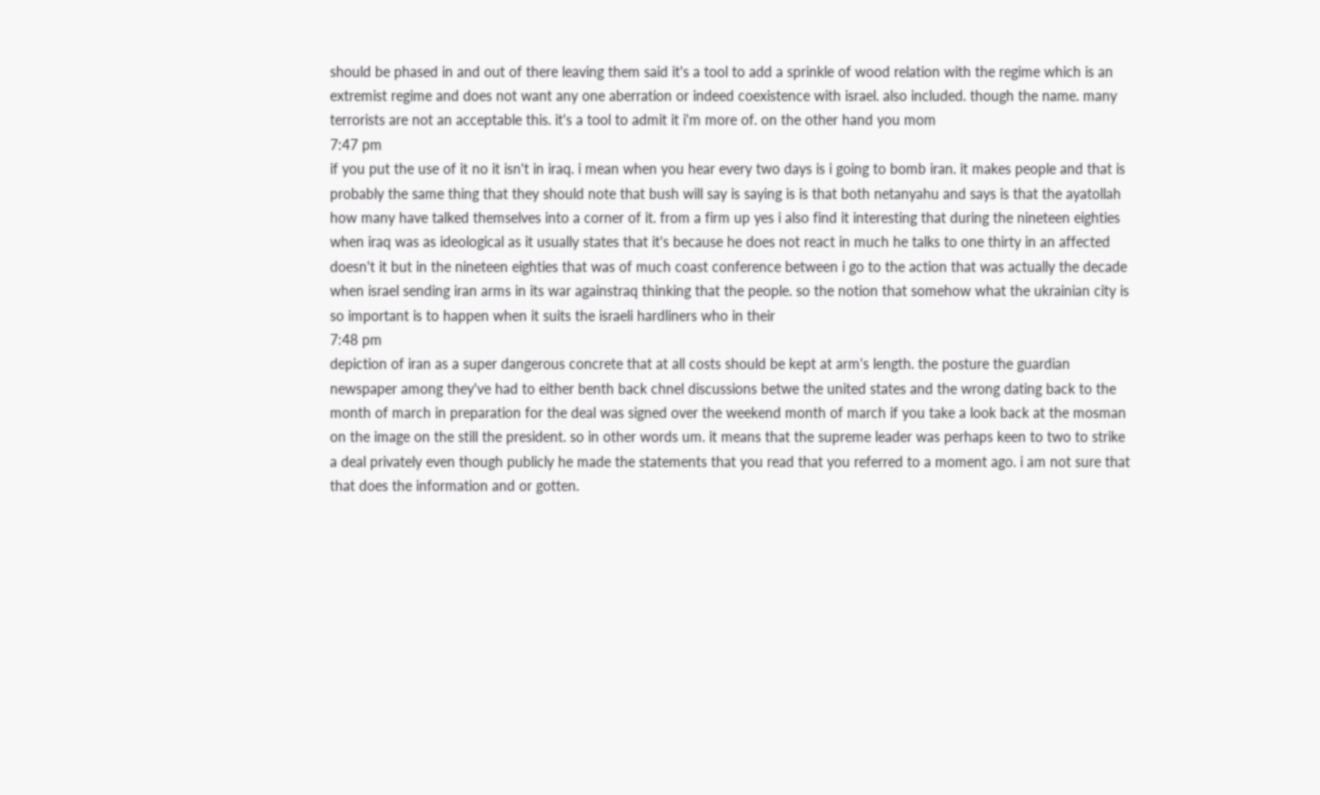should be phased in and out of there leaving them said it's a tool to add a sprinkle of wood relation with the regime which is an extremist regime and does not want any one aberration or indeed coexistence with israel. also included. though the name. many terrorists are not an acceptable this. it's a tool to admit it i'm more of. on the other hand you mom
7:47 pm
if you put the use of it no it isn't in iraq. i mean when you hear every two days is i going to bomb iran. it makes people and that is probably the same thing that they should note that bush will say is saying is is that both netanyahu and says is that the ayatollah how many have talked themselves into a corner of it. from a firm up yes i also find it interesting that during the nineteen eighties when iraq was as ideological as it usually states that it's because he does not react in much he talks to one thirty in an affected doesn't it but in the nineteen eighties that was of much coast conference between i go to the action that was actually the decade when israel sending iran arms in its war againstraq thinking that the people. so the notion that somehow what the ukrainian city is so important is to happen when it suits the israeli hardliners who in their
7:48 pm
depiction of iran as a super dangerous concrete that at all costs should be kept at arm's length. the posture the guardian newspaper among they've had to either benth back chnel discussions betwe the united states and the wrong dating back to the month of march in preparation for the deal was signed over the weekend month of march if you take a look back at the mosman on the image on the still the president. so in other words um. it means that the supreme leader was perhaps keen to two to strike a deal privately even though publicly he made the statements that you read that you referred to a moment ago. i am not sure that that does the information and or gotten.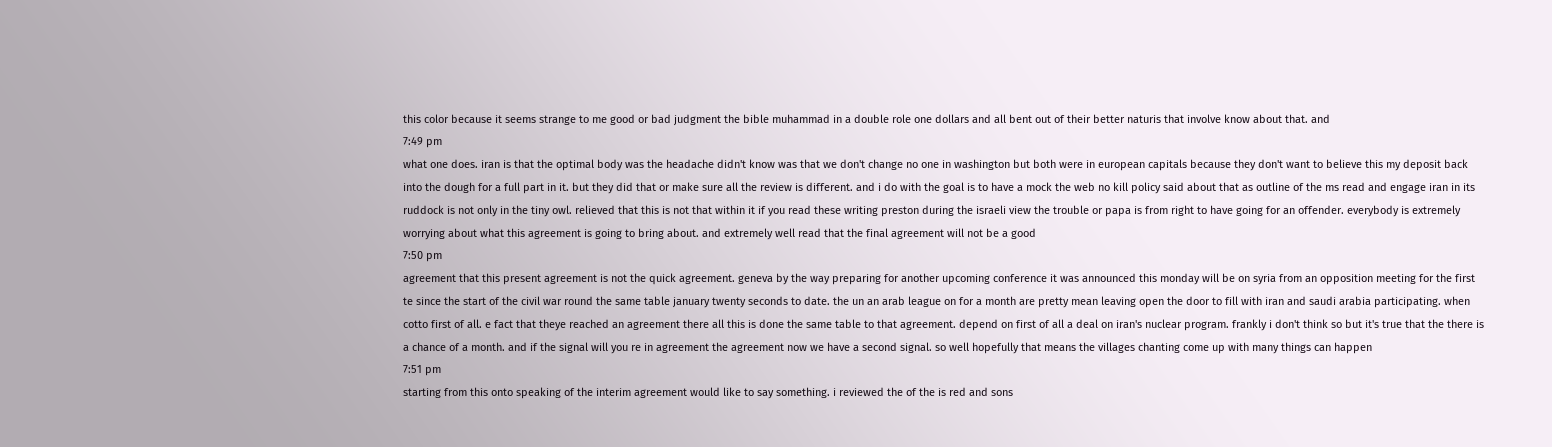this color because it seems strange to me good or bad judgment the bible muhammad in a double role one dollars and all bent out of their better naturis that involve know about that. and
7:49 pm
what one does. iran is that the optimal body was the headache didn't know was that we don't change no one in washington but both were in european capitals because they don't want to believe this my deposit back into the dough for a full part in it. but they did that or make sure all the review is different. and i do with the goal is to have a mock the web no kill policy said about that as outline of the ms read and engage iran in its ruddock is not only in the tiny owl. relieved that this is not that within it if you read these writing preston during the israeli view the trouble or papa is from right to have going for an offender. everybody is extremely worrying about what this agreement is going to bring about. and extremely well read that the final agreement will not be a good
7:50 pm
agreement that this present agreement is not the quick agreement. geneva by the way preparing for another upcoming conference it was announced this monday will be on syria from an opposition meeting for the first te since the start of the civil war round the same table january twenty seconds to date. the un an arab league on for a month are pretty mean leaving open the door to fill with iran and saudi arabia participating. when cotto first of all. e fact that theye reached an agreement there all this is done the same table to that agreement. depend on first of all a deal on iran's nuclear program. frankly i don't think so but it's true that the there is a chance of a month. and if the signal will you re in agreement the agreement now we have a second signal. so well hopefully that means the villages chanting come up with many things can happen
7:51 pm
starting from this onto speaking of the interim agreement would like to say something. i reviewed the of the is red and sons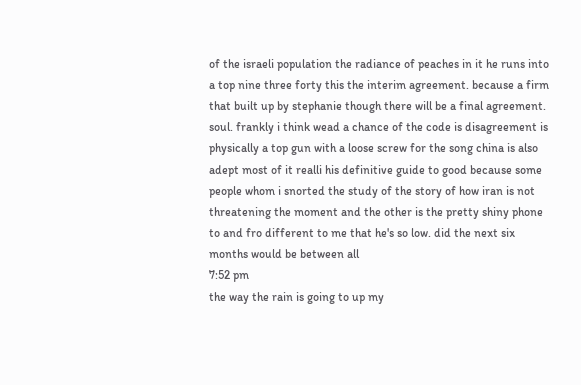of the israeli population the radiance of peaches in it he runs into a top nine three forty this the interim agreement. because a firm that built up by stephanie though there will be a final agreement. soul. frankly i think wead a chance of the code is disagreement is physically a top gun with a loose screw for the song china is also adept most of it realli his definitive guide to good because some people whom i snorted the study of the story of how iran is not threatening the moment and the other is the pretty shiny phone to and fro different to me that he's so low. did the next six months would be between all
7:52 pm
the way the rain is going to up my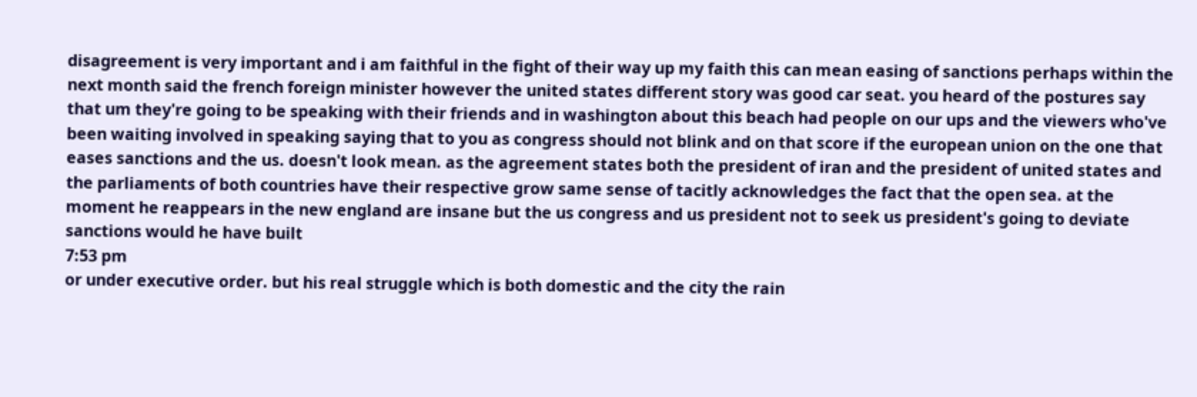disagreement is very important and i am faithful in the fight of their way up my faith this can mean easing of sanctions perhaps within the next month said the french foreign minister however the united states different story was good car seat. you heard of the postures say that um they're going to be speaking with their friends and in washington about this beach had people on our ups and the viewers who've been waiting involved in speaking saying that to you as congress should not blink and on that score if the european union on the one that eases sanctions and the us. doesn't look mean. as the agreement states both the president of iran and the president of united states and the parliaments of both countries have their respective grow same sense of tacitly acknowledges the fact that the open sea. at the moment he reappears in the new england are insane but the us congress and us president not to seek us president's going to deviate sanctions would he have built
7:53 pm
or under executive order. but his real struggle which is both domestic and the city the rain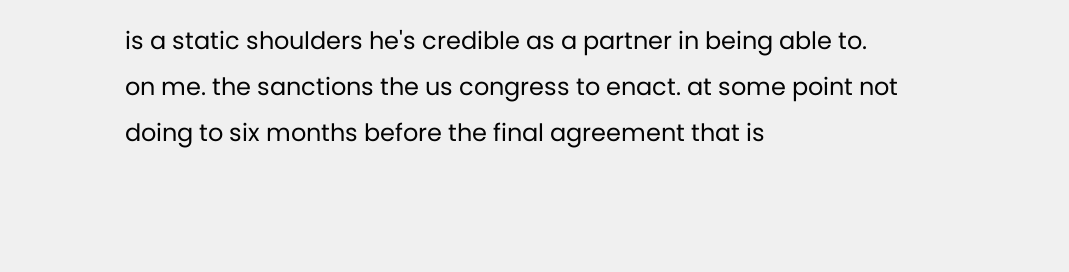is a static shoulders he's credible as a partner in being able to. on me. the sanctions the us congress to enact. at some point not doing to six months before the final agreement that is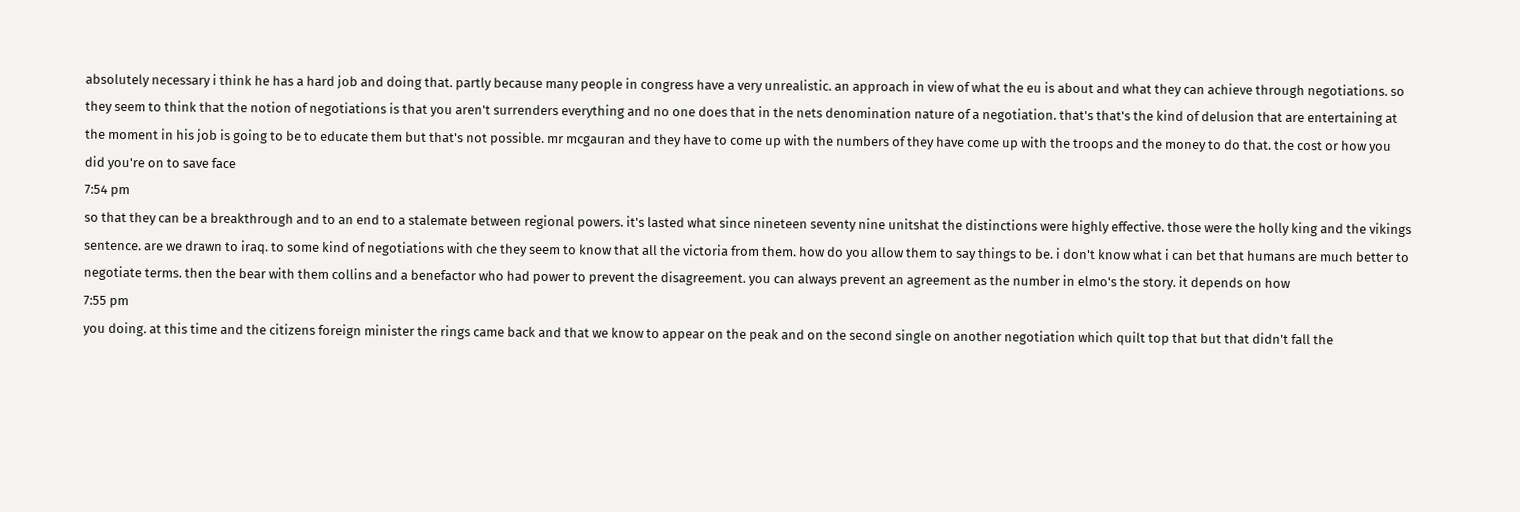absolutely necessary i think he has a hard job and doing that. partly because many people in congress have a very unrealistic. an approach in view of what the eu is about and what they can achieve through negotiations. so they seem to think that the notion of negotiations is that you aren't surrenders everything and no one does that in the nets denomination nature of a negotiation. that's that's the kind of delusion that are entertaining at the moment in his job is going to be to educate them but that's not possible. mr mcgauran and they have to come up with the numbers of they have come up with the troops and the money to do that. the cost or how you did you're on to save face
7:54 pm
so that they can be a breakthrough and to an end to a stalemate between regional powers. it's lasted what since nineteen seventy nine unitshat the distinctions were highly effective. those were the holly king and the vikings sentence. are we drawn to iraq. to some kind of negotiations with che they seem to know that all the victoria from them. how do you allow them to say things to be. i don't know what i can bet that humans are much better to negotiate terms. then the bear with them collins and a benefactor who had power to prevent the disagreement. you can always prevent an agreement as the number in elmo's the story. it depends on how
7:55 pm
you doing. at this time and the citizens foreign minister the rings came back and that we know to appear on the peak and on the second single on another negotiation which quilt top that but that didn't fall the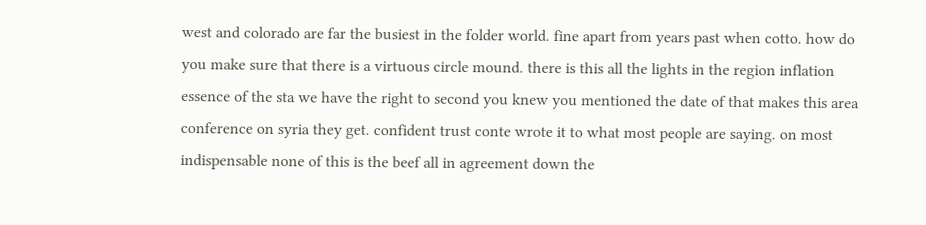west and colorado are far the busiest in the folder world. fine apart from years past when cotto. how do you make sure that there is a virtuous circle mound. there is this all the lights in the region inflation essence of the sta we have the right to second you knew you mentioned the date of that makes this area conference on syria they get. confident trust conte wrote it to what most people are saying. on most indispensable none of this is the beef all in agreement down the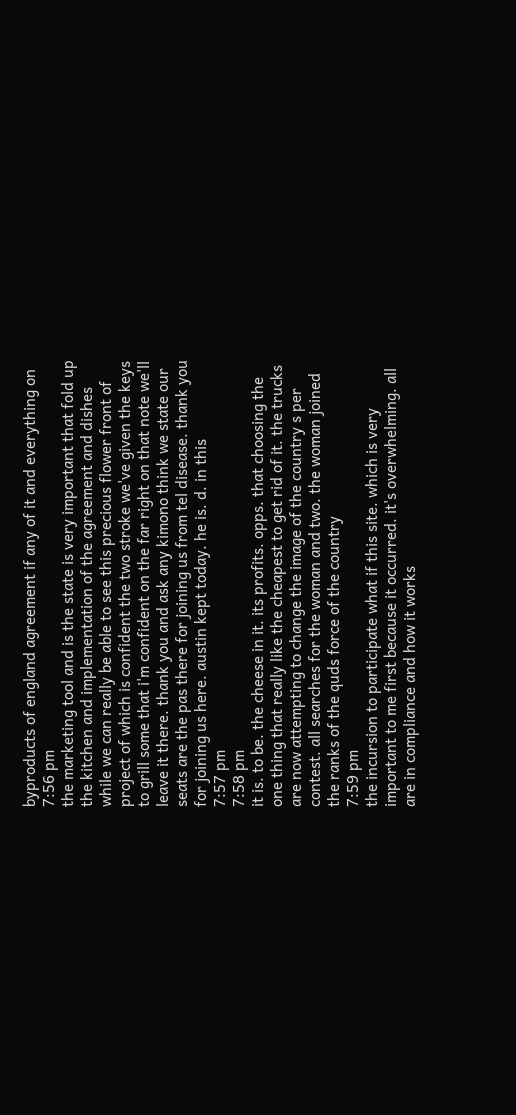byproducts of england agreement if any of it and everything on
7:56 pm
the marketing tool and is the state is very important that fold up the kitchen and implementation of the agreement and dishes while we can really be able to see this precious flower front of project of which is confident the two stroke we've given the keys to grill some that i'm confident on the far right on that note we'll leave it there. thank you and ask any kimono think we state our seats are the pas there for joining us from tel disease. thank you for joining us here. austin kept today. he is. d. in this
7:57 pm
7:58 pm
it is. to be. the cheese in it. its profits. opps. that choosing the one thing that really like the cheapest to get rid of it. the trucks are now attempting to change the image of the country s per contest. all searches for the woman and two. the woman joined the ranks of the quds force of the country
7:59 pm
the incursion to participate what if this site. which is very important to me first because it occurred. it's overwhelming. all are in compliance and how it works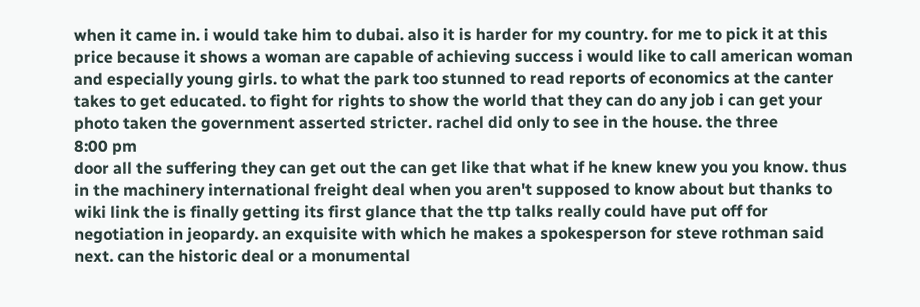when it came in. i would take him to dubai. also it is harder for my country. for me to pick it at this price because it shows a woman are capable of achieving success i would like to call american woman and especially young girls. to what the park too stunned to read reports of economics at the canter takes to get educated. to fight for rights to show the world that they can do any job i can get your photo taken the government asserted stricter. rachel did only to see in the house. the three
8:00 pm
door all the suffering they can get out the can get like that what if he knew knew you you know. thus in the machinery international freight deal when you aren't supposed to know about but thanks to wiki link the is finally getting its first glance that the ttp talks really could have put off for negotiation in jeopardy. an exquisite with which he makes a spokesperson for steve rothman said next. can the historic deal or a monumental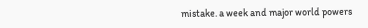mistake. a week and major world powers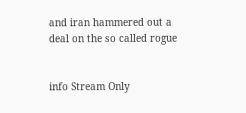and iran hammered out a deal on the so called rogue


info Stream Only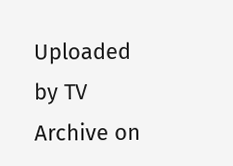Uploaded by TV Archive on